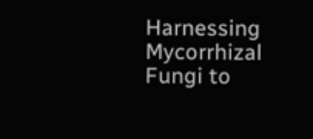Harnessing Mycorrhizal Fungi to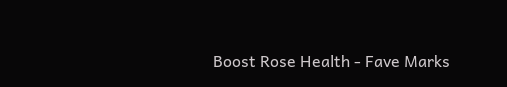Boost Rose Health - Fave Marks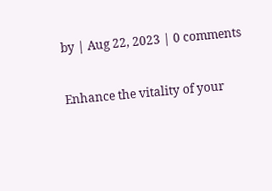by | Aug 22, 2023 | 0 comments


Enhance the vitality of your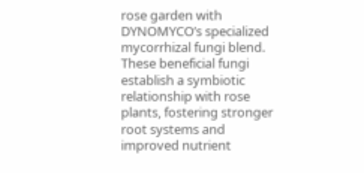rose garden with DYNOMYCO’s specialized mycorrhizal fungi blend. These beneficial fungi establish a symbiotic relationship with rose plants, fostering stronger root systems and improved nutrient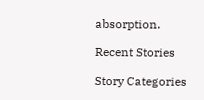absorption.

Recent Stories

Story Categories